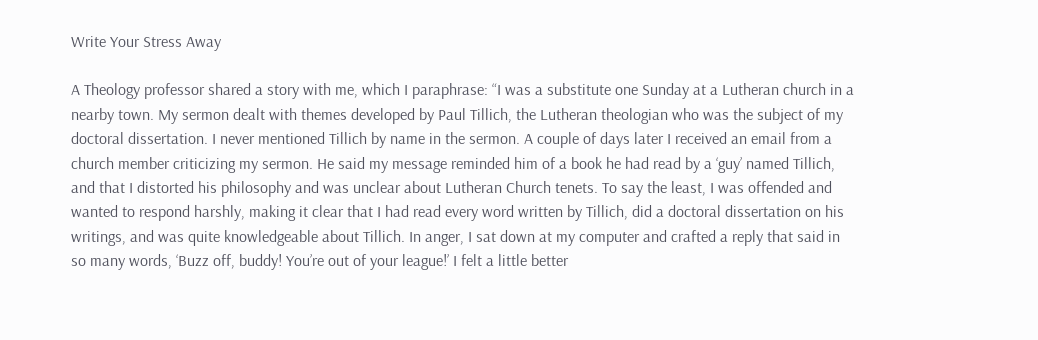Write Your Stress Away

A Theology professor shared a story with me, which I paraphrase: “I was a substitute one Sunday at a Lutheran church in a nearby town. My sermon dealt with themes developed by Paul Tillich, the Lutheran theologian who was the subject of my doctoral dissertation. I never mentioned Tillich by name in the sermon. A couple of days later I received an email from a church member criticizing my sermon. He said my message reminded him of a book he had read by a ‘guy’ named Tillich, and that I distorted his philosophy and was unclear about Lutheran Church tenets. To say the least, I was offended and wanted to respond harshly, making it clear that I had read every word written by Tillich, did a doctoral dissertation on his writings, and was quite knowledgeable about Tillich. In anger, I sat down at my computer and crafted a reply that said in so many words, ‘Buzz off, buddy! You’re out of your league!’ I felt a little better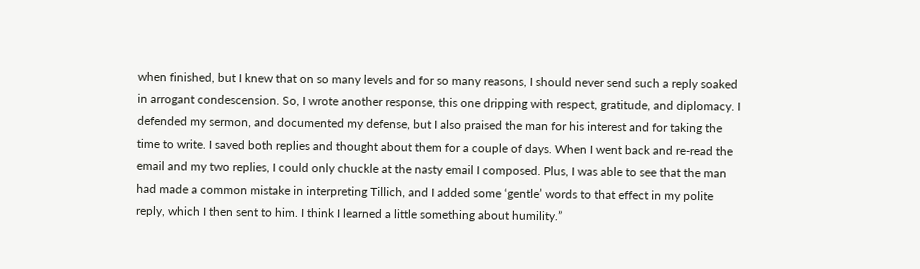when finished, but I knew that on so many levels and for so many reasons, I should never send such a reply soaked in arrogant condescension. So, I wrote another response, this one dripping with respect, gratitude, and diplomacy. I defended my sermon, and documented my defense, but I also praised the man for his interest and for taking the time to write. I saved both replies and thought about them for a couple of days. When I went back and re-read the email and my two replies, I could only chuckle at the nasty email I composed. Plus, I was able to see that the man had made a common mistake in interpreting Tillich, and I added some ‘gentle’ words to that effect in my polite reply, which I then sent to him. I think I learned a little something about humility.”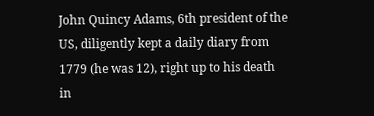John Quincy Adams, 6th president of the US, diligently kept a daily diary from 1779 (he was 12), right up to his death in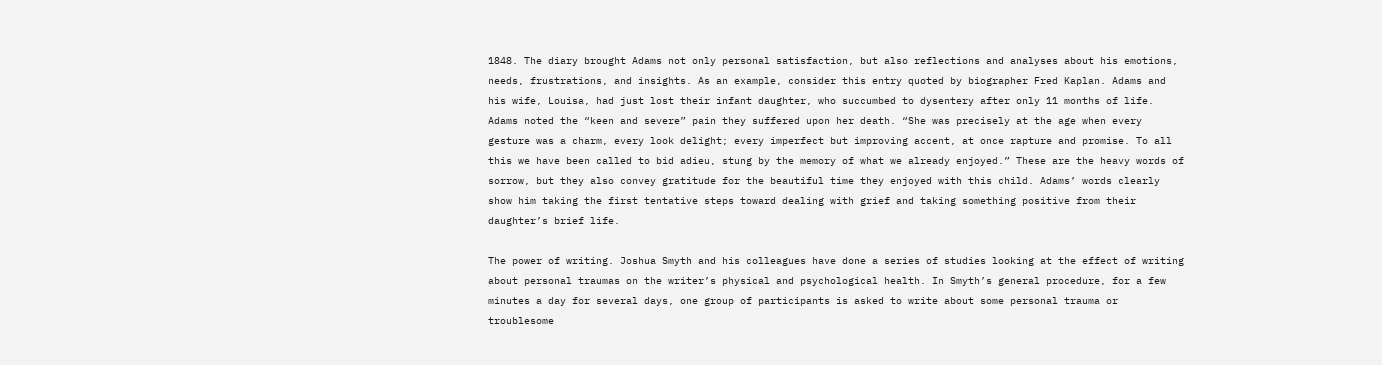1848. The diary brought Adams not only personal satisfaction, but also reflections and analyses about his emotions, needs, frustrations, and insights. As an example, consider this entry quoted by biographer Fred Kaplan. Adams and his wife, Louisa, had just lost their infant daughter, who succumbed to dysentery after only 11 months of life. Adams noted the “keen and severe” pain they suffered upon her death. “She was precisely at the age when every gesture was a charm, every look delight; every imperfect but improving accent, at once rapture and promise. To all this we have been called to bid adieu, stung by the memory of what we already enjoyed.” These are the heavy words of sorrow, but they also convey gratitude for the beautiful time they enjoyed with this child. Adams’ words clearly show him taking the first tentative steps toward dealing with grief and taking something positive from their daughter’s brief life.

The power of writing. Joshua Smyth and his colleagues have done a series of studies looking at the effect of writing about personal traumas on the writer’s physical and psychological health. In Smyth’s general procedure, for a few minutes a day for several days, one group of participants is asked to write about some personal trauma or troublesome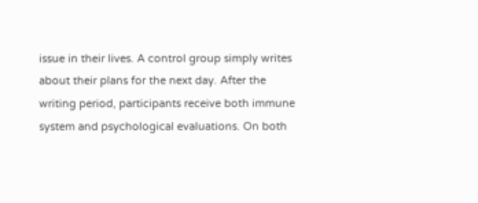issue in their lives. A control group simply writes about their plans for the next day. After the writing period, participants receive both immune system and psychological evaluations. On both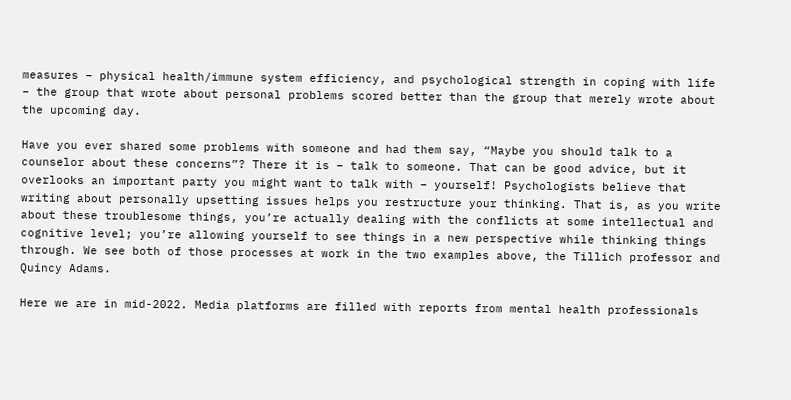measures – physical health/immune system efficiency, and psychological strength in coping with life – the group that wrote about personal problems scored better than the group that merely wrote about the upcoming day.

Have you ever shared some problems with someone and had them say, “Maybe you should talk to a counselor about these concerns”? There it is – talk to someone. That can be good advice, but it overlooks an important party you might want to talk with – yourself! Psychologists believe that writing about personally upsetting issues helps you restructure your thinking. That is, as you write about these troublesome things, you’re actually dealing with the conflicts at some intellectual and cognitive level; you’re allowing yourself to see things in a new perspective while thinking things through. We see both of those processes at work in the two examples above, the Tillich professor and Quincy Adams.

Here we are in mid-2022. Media platforms are filled with reports from mental health professionals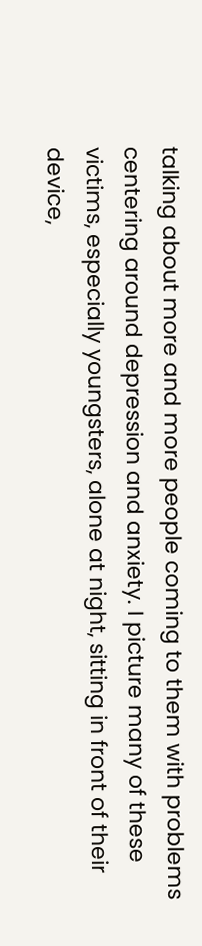talking about more and more people coming to them with problems centering around depression and anxiety. I picture many of these victims, especially youngsters, alone at night, sitting in front of their device,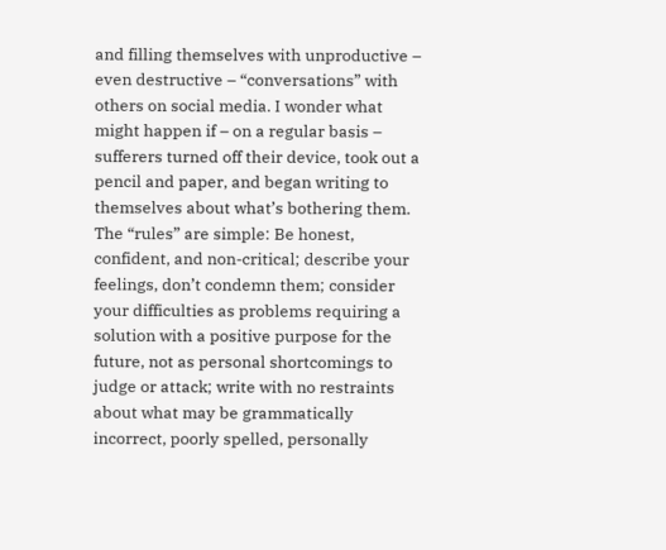and filling themselves with unproductive – even destructive – “conversations” with others on social media. I wonder what might happen if – on a regular basis – sufferers turned off their device, took out a pencil and paper, and began writing to themselves about what’s bothering them. The “rules” are simple: Be honest, confident, and non-critical; describe your feelings, don’t condemn them; consider your difficulties as problems requiring a solution with a positive purpose for the future, not as personal shortcomings to judge or attack; write with no restraints about what may be grammatically incorrect, poorly spelled, personally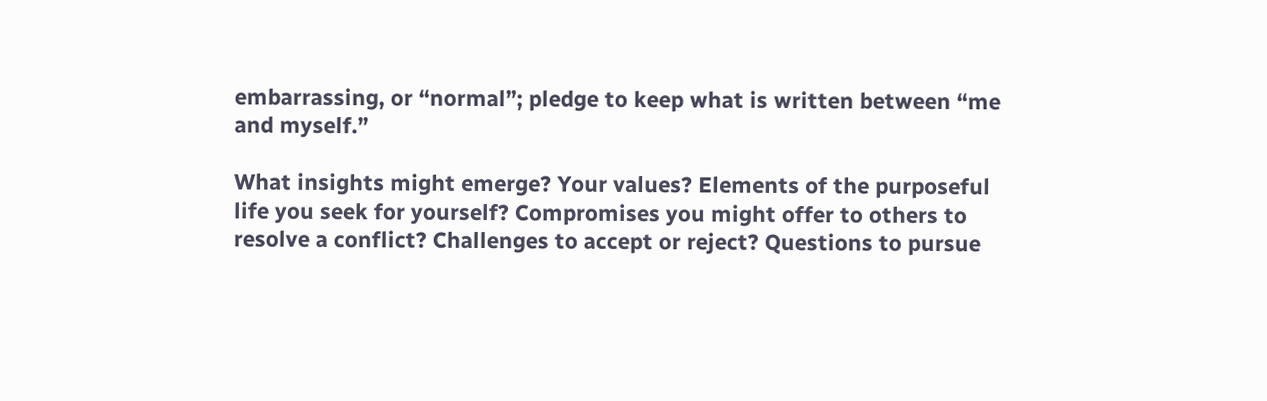embarrassing, or “normal”; pledge to keep what is written between “me and myself.”

What insights might emerge? Your values? Elements of the purposeful life you seek for yourself? Compromises you might offer to others to resolve a conflict? Challenges to accept or reject? Questions to pursue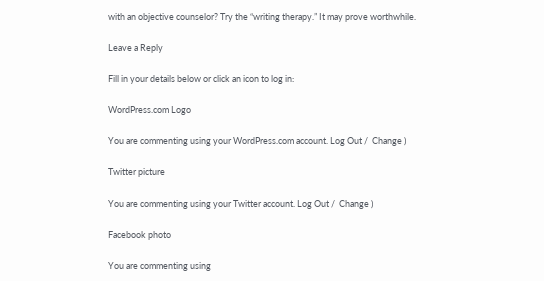with an objective counselor? Try the “writing therapy.” It may prove worthwhile.

Leave a Reply

Fill in your details below or click an icon to log in:

WordPress.com Logo

You are commenting using your WordPress.com account. Log Out /  Change )

Twitter picture

You are commenting using your Twitter account. Log Out /  Change )

Facebook photo

You are commenting using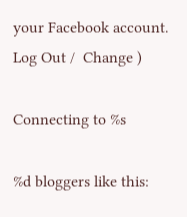your Facebook account. Log Out /  Change )

Connecting to %s

%d bloggers like this: